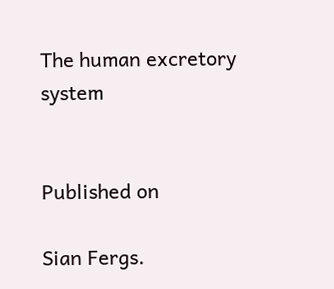The human excretory system


Published on

Sian Fergs.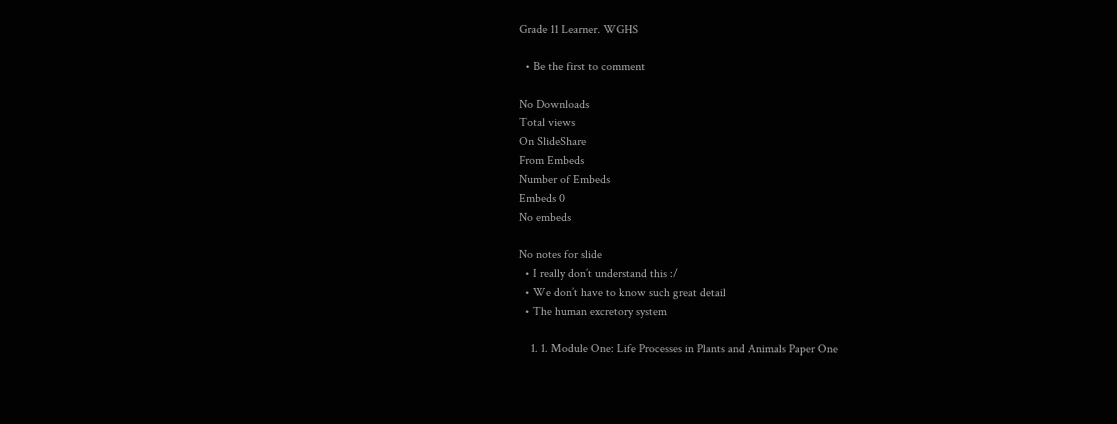Grade 11 Learner. WGHS

  • Be the first to comment

No Downloads
Total views
On SlideShare
From Embeds
Number of Embeds
Embeds 0
No embeds

No notes for slide
  • I really don’t understand this :/
  • We don’t have to know such great detail
  • The human excretory system

    1. 1. Module One: Life Processes in Plants and Animals Paper One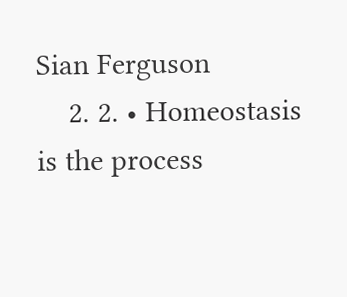Sian Ferguson
    2. 2. • Homeostasis is the process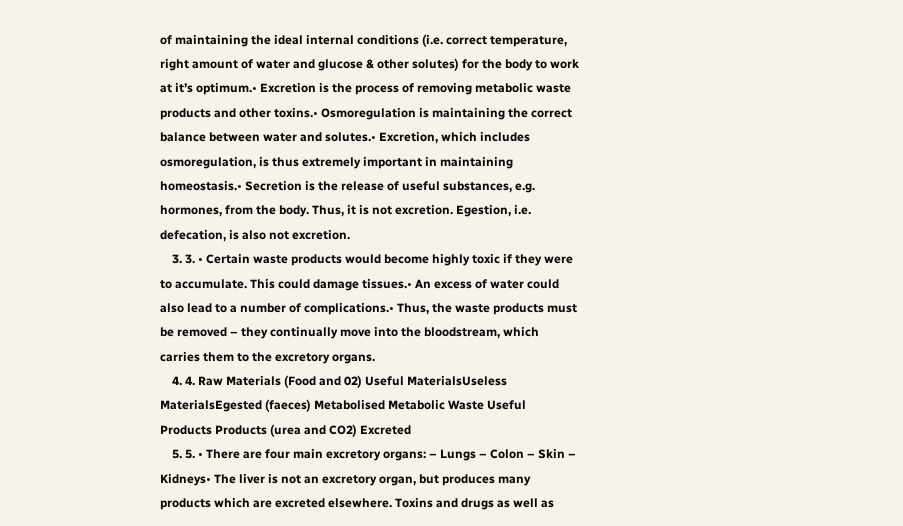of maintaining the ideal internal conditions (i.e. correct temperature, right amount of water and glucose & other solutes) for the body to work at it’s optimum.• Excretion is the process of removing metabolic waste products and other toxins.• Osmoregulation is maintaining the correct balance between water and solutes.• Excretion, which includes osmoregulation, is thus extremely important in maintaining homeostasis.• Secretion is the release of useful substances, e.g. hormones, from the body. Thus, it is not excretion. Egestion, i.e. defecation, is also not excretion.
    3. 3. • Certain waste products would become highly toxic if they were to accumulate. This could damage tissues.• An excess of water could also lead to a number of complications.• Thus, the waste products must be removed – they continually move into the bloodstream, which carries them to the excretory organs.
    4. 4. Raw Materials (Food and 02) Useful MaterialsUseless MaterialsEgested (faeces) Metabolised Metabolic Waste Useful Products Products (urea and CO2) Excreted
    5. 5. • There are four main excretory organs: – Lungs – Colon – Skin – Kidneys• The liver is not an excretory organ, but produces many products which are excreted elsewhere. Toxins and drugs as well as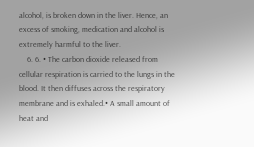alcohol, is broken down in the liver. Hence, an excess of smoking, medication and alcohol is extremely harmful to the liver.
    6. 6. • The carbon dioxide released from cellular respiration is carried to the lungs in the blood. It then diffuses across the respiratory membrane and is exhaled.• A small amount of heat and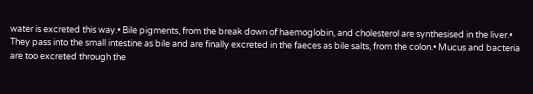water is excreted this way.• Bile pigments, from the break down of haemoglobin, and cholesterol are synthesised in the liver.• They pass into the small intestine as bile and are finally excreted in the faeces as bile salts, from the colon.• Mucus and bacteria are too excreted through the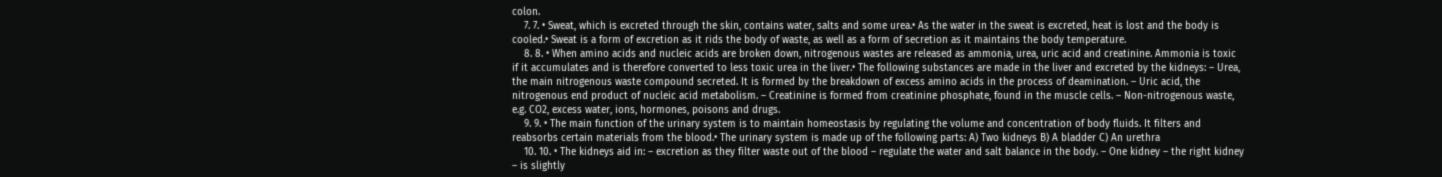colon.
    7. 7. • Sweat, which is excreted through the skin, contains water, salts and some urea.• As the water in the sweat is excreted, heat is lost and the body is cooled.• Sweat is a form of excretion as it rids the body of waste, as well as a form of secretion as it maintains the body temperature.
    8. 8. • When amino acids and nucleic acids are broken down, nitrogenous wastes are released as ammonia, urea, uric acid and creatinine. Ammonia is toxic if it accumulates and is therefore converted to less toxic urea in the liver.• The following substances are made in the liver and excreted by the kidneys: – Urea, the main nitrogenous waste compound secreted. It is formed by the breakdown of excess amino acids in the process of deamination. – Uric acid, the nitrogenous end product of nucleic acid metabolism. – Creatinine is formed from creatinine phosphate, found in the muscle cells. – Non-nitrogenous waste, e.g. CO2, excess water, ions, hormones, poisons and drugs.
    9. 9. • The main function of the urinary system is to maintain homeostasis by regulating the volume and concentration of body fluids. It filters and reabsorbs certain materials from the blood.• The urinary system is made up of the following parts: A) Two kidneys B) A bladder C) An urethra
    10. 10. • The kidneys aid in: – excretion as they filter waste out of the blood – regulate the water and salt balance in the body. – One kidney – the right kidney – is slightly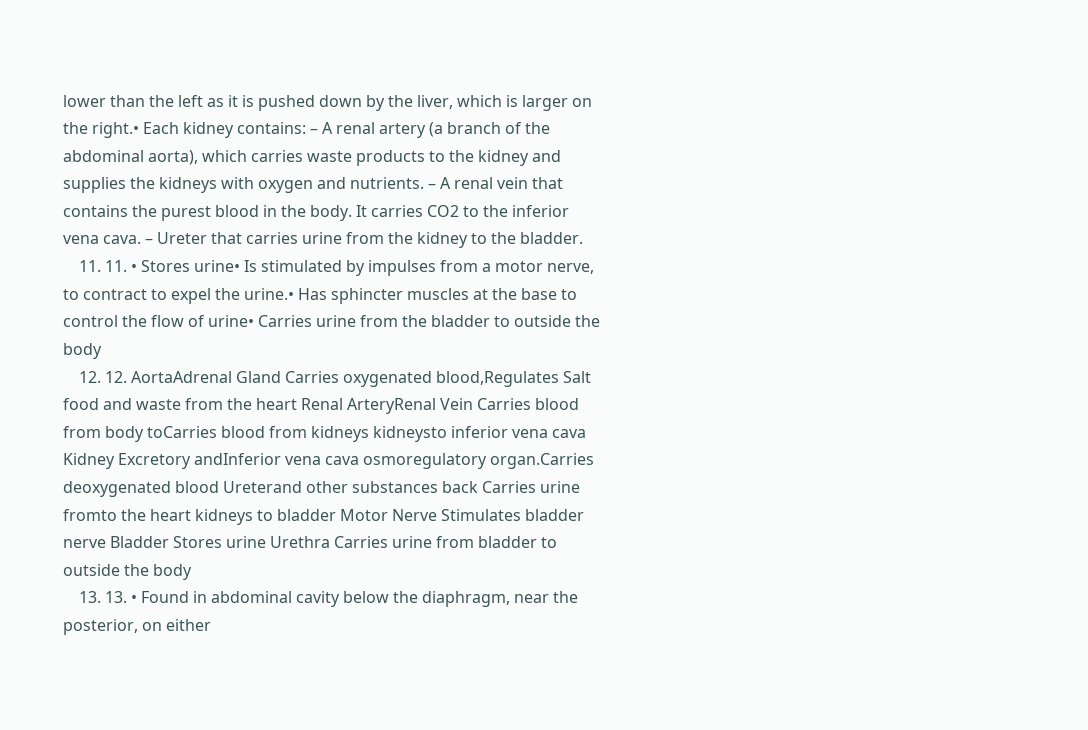lower than the left as it is pushed down by the liver, which is larger on the right.• Each kidney contains: – A renal artery (a branch of the abdominal aorta), which carries waste products to the kidney and supplies the kidneys with oxygen and nutrients. – A renal vein that contains the purest blood in the body. It carries CO2 to the inferior vena cava. – Ureter that carries urine from the kidney to the bladder.
    11. 11. • Stores urine• Is stimulated by impulses from a motor nerve, to contract to expel the urine.• Has sphincter muscles at the base to control the flow of urine• Carries urine from the bladder to outside the body
    12. 12. AortaAdrenal Gland Carries oxygenated blood,Regulates Salt food and waste from the heart Renal ArteryRenal Vein Carries blood from body toCarries blood from kidneys kidneysto inferior vena cava Kidney Excretory andInferior vena cava osmoregulatory organ.Carries deoxygenated blood Ureterand other substances back Carries urine fromto the heart kidneys to bladder Motor Nerve Stimulates bladder nerve Bladder Stores urine Urethra Carries urine from bladder to outside the body
    13. 13. • Found in abdominal cavity below the diaphragm, near the posterior, on either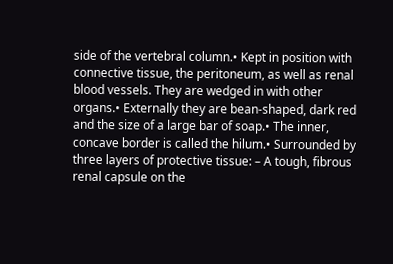side of the vertebral column.• Kept in position with connective tissue, the peritoneum, as well as renal blood vessels. They are wedged in with other organs.• Externally they are bean-shaped, dark red and the size of a large bar of soap.• The inner, concave border is called the hilum.• Surrounded by three layers of protective tissue: – A tough, fibrous renal capsule on the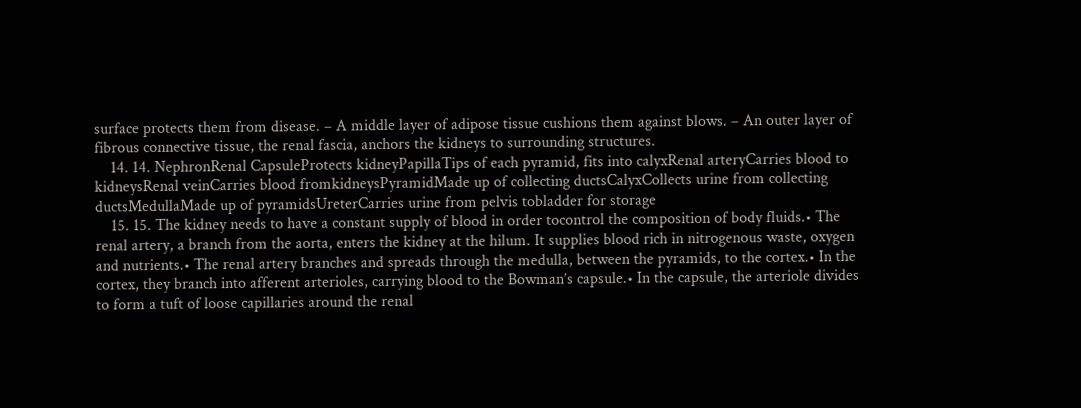surface protects them from disease. – A middle layer of adipose tissue cushions them against blows. – An outer layer of fibrous connective tissue, the renal fascia, anchors the kidneys to surrounding structures.
    14. 14. NephronRenal CapsuleProtects kidneyPapillaTips of each pyramid, fits into calyxRenal arteryCarries blood to kidneysRenal veinCarries blood fromkidneysPyramidMade up of collecting ductsCalyxCollects urine from collecting ductsMedullaMade up of pyramidsUreterCarries urine from pelvis tobladder for storage
    15. 15. The kidney needs to have a constant supply of blood in order tocontrol the composition of body fluids.• The renal artery, a branch from the aorta, enters the kidney at the hilum. It supplies blood rich in nitrogenous waste, oxygen and nutrients.• The renal artery branches and spreads through the medulla, between the pyramids, to the cortex.• In the cortex, they branch into afferent arterioles, carrying blood to the Bowman’s capsule.• In the capsule, the arteriole divides to form a tuft of loose capillaries around the renal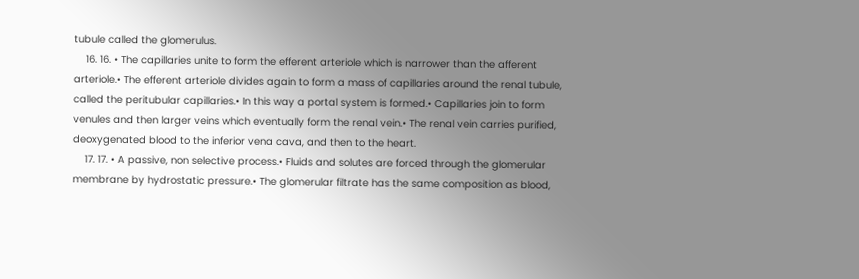tubule called the glomerulus.
    16. 16. • The capillaries unite to form the efferent arteriole which is narrower than the afferent arteriole.• The efferent arteriole divides again to form a mass of capillaries around the renal tubule, called the peritubular capillaries.• In this way a portal system is formed.• Capillaries join to form venules and then larger veins which eventually form the renal vein.• The renal vein carries purified, deoxygenated blood to the inferior vena cava, and then to the heart.
    17. 17. • A passive, non selective process.• Fluids and solutes are forced through the glomerular membrane by hydrostatic pressure.• The glomerular filtrate has the same composition as blood,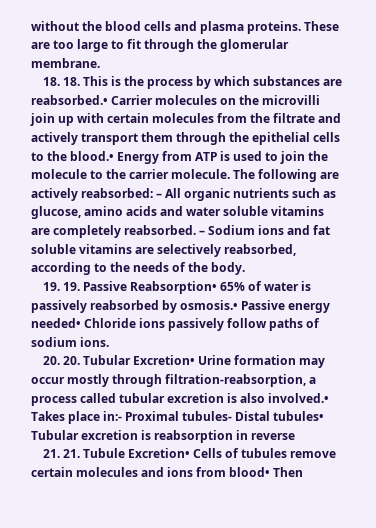without the blood cells and plasma proteins. These are too large to fit through the glomerular membrane.
    18. 18. This is the process by which substances are reabsorbed.• Carrier molecules on the microvilli join up with certain molecules from the filtrate and actively transport them through the epithelial cells to the blood.• Energy from ATP is used to join the molecule to the carrier molecule. The following are actively reabsorbed: – All organic nutrients such as glucose, amino acids and water soluble vitamins are completely reabsorbed. – Sodium ions and fat soluble vitamins are selectively reabsorbed, according to the needs of the body.
    19. 19. Passive Reabsorption• 65% of water is passively reabsorbed by osmosis.• Passive energy needed• Chloride ions passively follow paths of sodium ions.
    20. 20. Tubular Excretion• Urine formation may occur mostly through filtration-reabsorption, a process called tubular excretion is also involved.• Takes place in:- Proximal tubules- Distal tubules• Tubular excretion is reabsorption in reverse
    21. 21. Tubule Excretion• Cells of tubules remove certain molecules and ions from blood• Then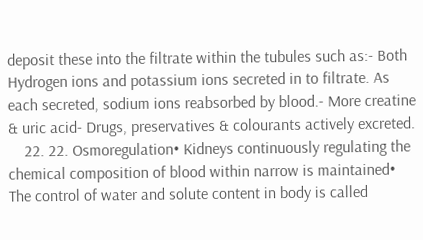deposit these into the filtrate within the tubules such as:- Both Hydrogen ions and potassium ions secreted in to filtrate. As each secreted, sodium ions reabsorbed by blood.- More creatine & uric acid- Drugs, preservatives & colourants actively excreted.
    22. 22. Osmoregulation• Kidneys continuously regulating the chemical composition of blood within narrow is maintained• The control of water and solute content in body is called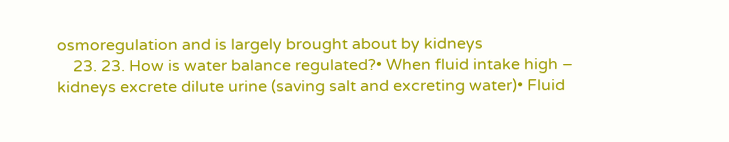osmoregulation and is largely brought about by kidneys
    23. 23. How is water balance regulated?• When fluid intake high – kidneys excrete dilute urine (saving salt and excreting water)• Fluid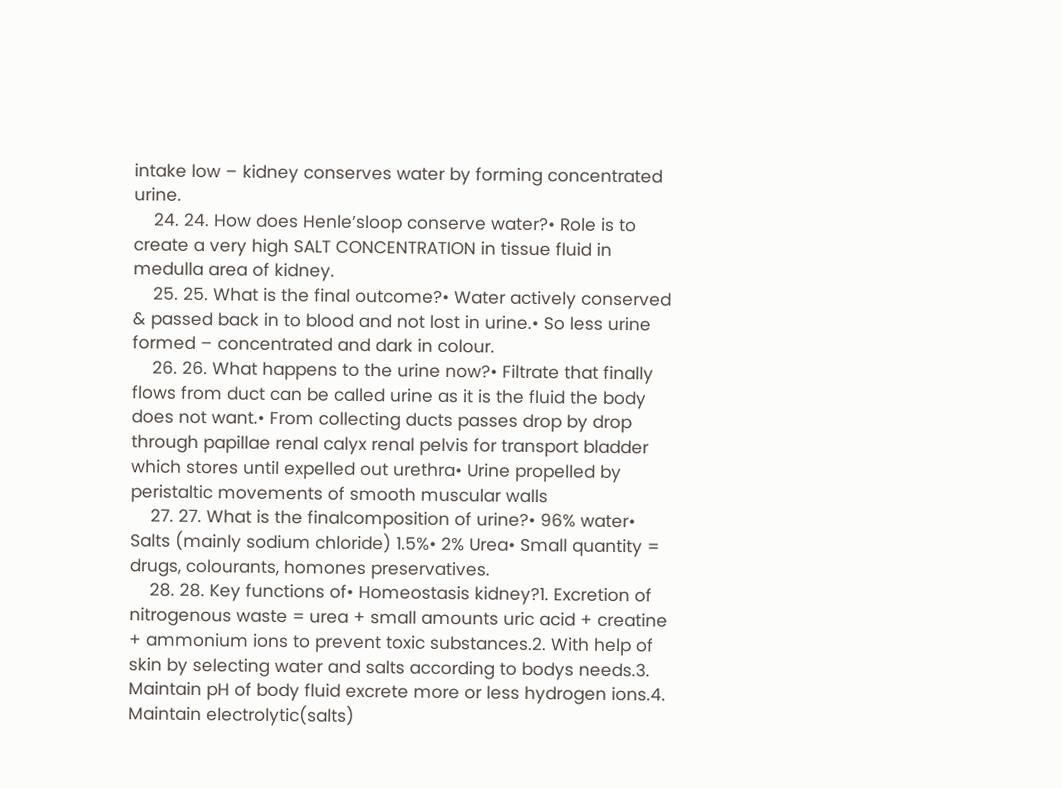intake low – kidney conserves water by forming concentrated urine.
    24. 24. How does Henle’sloop conserve water?• Role is to create a very high SALT CONCENTRATION in tissue fluid in medulla area of kidney.
    25. 25. What is the final outcome?• Water actively conserved & passed back in to blood and not lost in urine.• So less urine formed – concentrated and dark in colour.
    26. 26. What happens to the urine now?• Filtrate that finally flows from duct can be called urine as it is the fluid the body does not want.• From collecting ducts passes drop by drop through papillae renal calyx renal pelvis for transport bladder which stores until expelled out urethra• Urine propelled by peristaltic movements of smooth muscular walls
    27. 27. What is the finalcomposition of urine?• 96% water• Salts (mainly sodium chloride) 1.5%• 2% Urea• Small quantity = drugs, colourants, homones preservatives.
    28. 28. Key functions of• Homeostasis kidney?1. Excretion of nitrogenous waste = urea + small amounts uric acid + creatine + ammonium ions to prevent toxic substances.2. With help of skin by selecting water and salts according to bodys needs.3. Maintain pH of body fluid excrete more or less hydrogen ions.4. Maintain electrolytic(salts)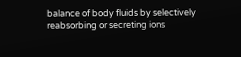balance of body fluids by selectively reabsorbing or secreting ions